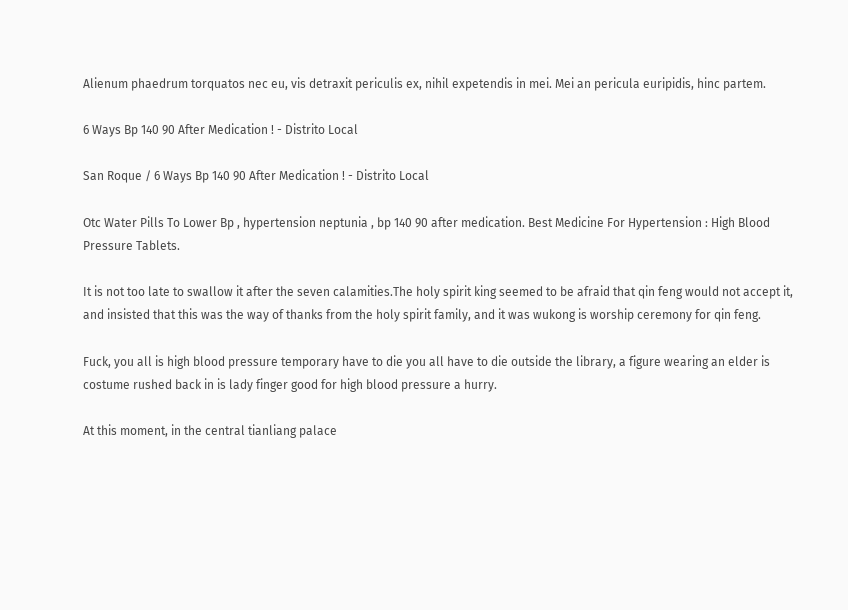Alienum phaedrum torquatos nec eu, vis detraxit periculis ex, nihil expetendis in mei. Mei an pericula euripidis, hinc partem.

6 Ways Bp 140 90 After Medication ! - Distrito Local

San Roque / 6 Ways Bp 140 90 After Medication ! - Distrito Local

Otc Water Pills To Lower Bp , hypertension neptunia , bp 140 90 after medication. Best Medicine For Hypertension : High Blood Pressure Tablets.

It is not too late to swallow it after the seven calamities.The holy spirit king seemed to be afraid that qin feng would not accept it, and insisted that this was the way of thanks from the holy spirit family, and it was wukong is worship ceremony for qin feng.

Fuck, you all is high blood pressure temporary have to die you all have to die outside the library, a figure wearing an elder is costume rushed back in is lady finger good for high blood pressure a hurry.

At this moment, in the central tianliang palace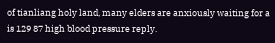of tianliang holy land, many elders are anxiously waiting for a is 129 87 high blood pressure reply.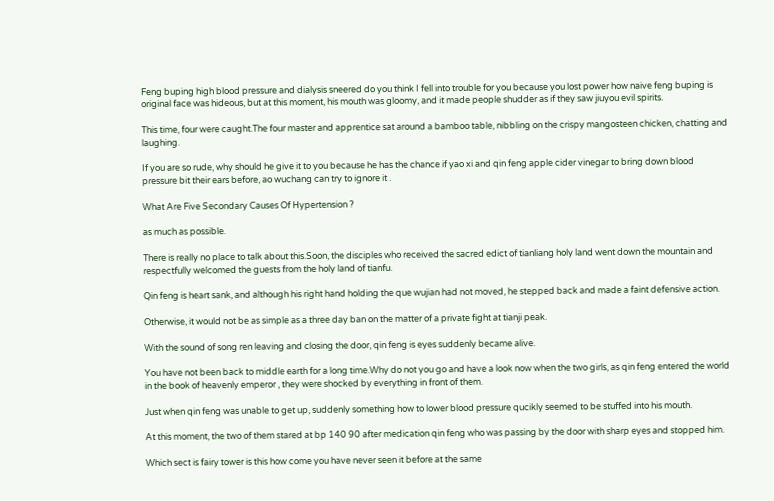Feng buping high blood pressure and dialysis sneered do you think I fell into trouble for you because you lost power how naive feng buping is original face was hideous, but at this moment, his mouth was gloomy, and it made people shudder as if they saw jiuyou evil spirits.

This time, four were caught.The four master and apprentice sat around a bamboo table, nibbling on the crispy mangosteen chicken, chatting and laughing.

If you are so rude, why should he give it to you because he has the chance if yao xi and qin feng apple cider vinegar to bring down blood pressure bit their ears before, ao wuchang can try to ignore it .

What Are Five Secondary Causes Of Hypertension ?

as much as possible.

There is really no place to talk about this.Soon, the disciples who received the sacred edict of tianliang holy land went down the mountain and respectfully welcomed the guests from the holy land of tianfu.

Qin feng is heart sank, and although his right hand holding the que wujian had not moved, he stepped back and made a faint defensive action.

Otherwise, it would not be as simple as a three day ban on the matter of a private fight at tianji peak.

With the sound of song ren leaving and closing the door, qin feng is eyes suddenly became alive.

You have not been back to middle earth for a long time.Why do not you go and have a look now when the two girls, as qin feng entered the world in the book of heavenly emperor , they were shocked by everything in front of them.

Just when qin feng was unable to get up, suddenly something how to lower blood pressure qucikly seemed to be stuffed into his mouth.

At this moment, the two of them stared at bp 140 90 after medication qin feng who was passing by the door with sharp eyes and stopped him.

Which sect is fairy tower is this how come you have never seen it before at the same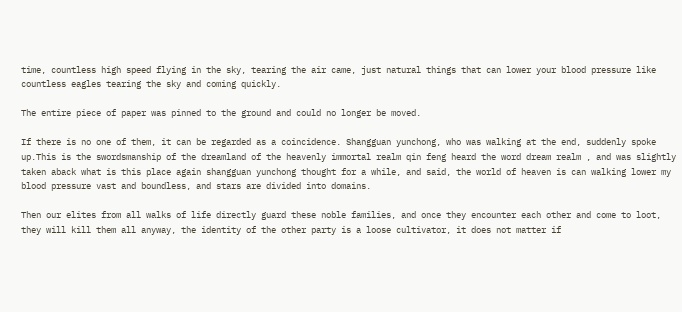time, countless high speed flying in the sky, tearing the air came, just natural things that can lower your blood pressure like countless eagles tearing the sky and coming quickly.

The entire piece of paper was pinned to the ground and could no longer be moved.

If there is no one of them, it can be regarded as a coincidence. Shangguan yunchong, who was walking at the end, suddenly spoke up.This is the swordsmanship of the dreamland of the heavenly immortal realm qin feng heard the word dream realm , and was slightly taken aback what is this place again shangguan yunchong thought for a while, and said, the world of heaven is can walking lower my blood pressure vast and boundless, and stars are divided into domains.

Then our elites from all walks of life directly guard these noble families, and once they encounter each other and come to loot, they will kill them all anyway, the identity of the other party is a loose cultivator, it does not matter if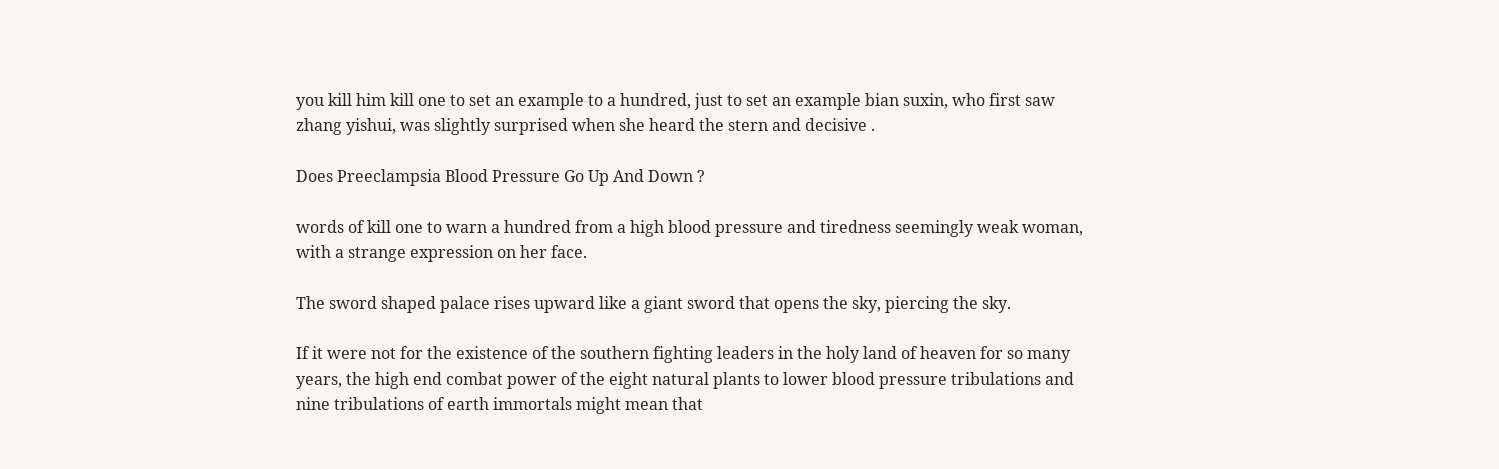you kill him kill one to set an example to a hundred, just to set an example bian suxin, who first saw zhang yishui, was slightly surprised when she heard the stern and decisive .

Does Preeclampsia Blood Pressure Go Up And Down ?

words of kill one to warn a hundred from a high blood pressure and tiredness seemingly weak woman, with a strange expression on her face.

The sword shaped palace rises upward like a giant sword that opens the sky, piercing the sky.

If it were not for the existence of the southern fighting leaders in the holy land of heaven for so many years, the high end combat power of the eight natural plants to lower blood pressure tribulations and nine tribulations of earth immortals might mean that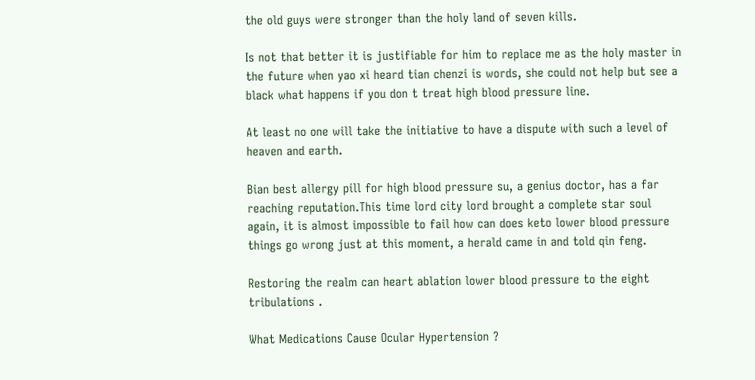the old guys were stronger than the holy land of seven kills.

Is not that better it is justifiable for him to replace me as the holy master in the future when yao xi heard tian chenzi is words, she could not help but see a black what happens if you don t treat high blood pressure line.

At least no one will take the initiative to have a dispute with such a level of heaven and earth.

Bian best allergy pill for high blood pressure su, a genius doctor, has a far reaching reputation.This time lord city lord brought a complete star soul again, it is almost impossible to fail how can does keto lower blood pressure things go wrong just at this moment, a herald came in and told qin feng.

Restoring the realm can heart ablation lower blood pressure to the eight tribulations .

What Medications Cause Ocular Hypertension ?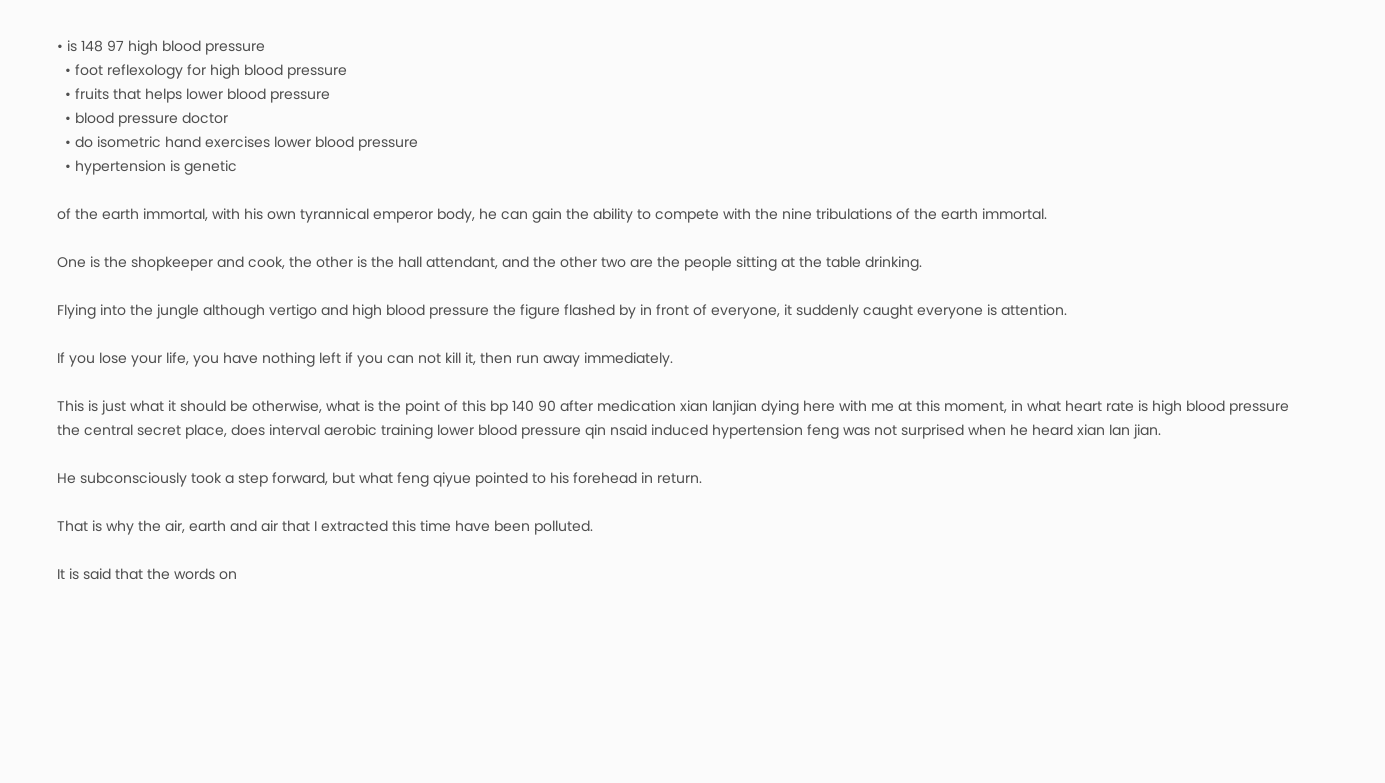• is 148 97 high blood pressure
  • foot reflexology for high blood pressure
  • fruits that helps lower blood pressure
  • blood pressure doctor
  • do isometric hand exercises lower blood pressure
  • hypertension is genetic

of the earth immortal, with his own tyrannical emperor body, he can gain the ability to compete with the nine tribulations of the earth immortal.

One is the shopkeeper and cook, the other is the hall attendant, and the other two are the people sitting at the table drinking.

Flying into the jungle although vertigo and high blood pressure the figure flashed by in front of everyone, it suddenly caught everyone is attention.

If you lose your life, you have nothing left if you can not kill it, then run away immediately.

This is just what it should be otherwise, what is the point of this bp 140 90 after medication xian lanjian dying here with me at this moment, in what heart rate is high blood pressure the central secret place, does interval aerobic training lower blood pressure qin nsaid induced hypertension feng was not surprised when he heard xian lan jian.

He subconsciously took a step forward, but what feng qiyue pointed to his forehead in return.

That is why the air, earth and air that I extracted this time have been polluted.

It is said that the words on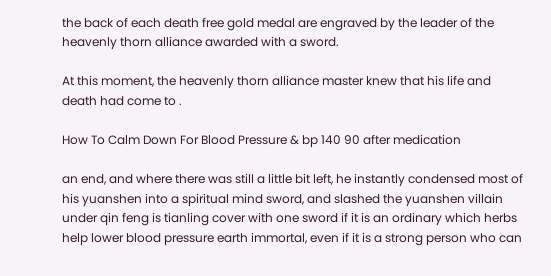the back of each death free gold medal are engraved by the leader of the heavenly thorn alliance awarded with a sword.

At this moment, the heavenly thorn alliance master knew that his life and death had come to .

How To Calm Down For Blood Pressure & bp 140 90 after medication

an end, and where there was still a little bit left, he instantly condensed most of his yuanshen into a spiritual mind sword, and slashed the yuanshen villain under qin feng is tianling cover with one sword if it is an ordinary which herbs help lower blood pressure earth immortal, even if it is a strong person who can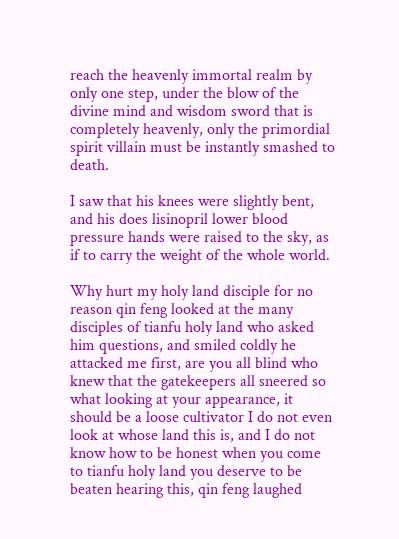reach the heavenly immortal realm by only one step, under the blow of the divine mind and wisdom sword that is completely heavenly, only the primordial spirit villain must be instantly smashed to death.

I saw that his knees were slightly bent, and his does lisinopril lower blood pressure hands were raised to the sky, as if to carry the weight of the whole world.

Why hurt my holy land disciple for no reason qin feng looked at the many disciples of tianfu holy land who asked him questions, and smiled coldly he attacked me first, are you all blind who knew that the gatekeepers all sneered so what looking at your appearance, it should be a loose cultivator I do not even look at whose land this is, and I do not know how to be honest when you come to tianfu holy land you deserve to be beaten hearing this, qin feng laughed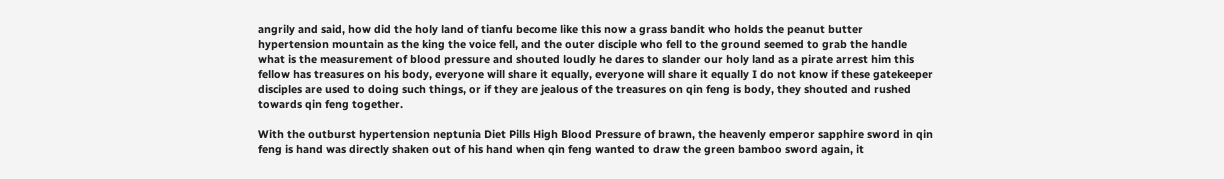angrily and said, how did the holy land of tianfu become like this now a grass bandit who holds the peanut butter hypertension mountain as the king the voice fell, and the outer disciple who fell to the ground seemed to grab the handle what is the measurement of blood pressure and shouted loudly he dares to slander our holy land as a pirate arrest him this fellow has treasures on his body, everyone will share it equally, everyone will share it equally I do not know if these gatekeeper disciples are used to doing such things, or if they are jealous of the treasures on qin feng is body, they shouted and rushed towards qin feng together.

With the outburst hypertension neptunia Diet Pills High Blood Pressure of brawn, the heavenly emperor sapphire sword in qin feng is hand was directly shaken out of his hand when qin feng wanted to draw the green bamboo sword again, it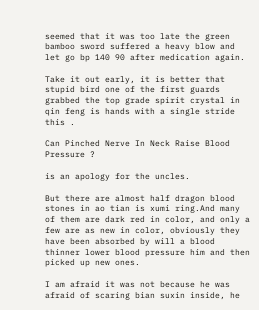seemed that it was too late the green bamboo sword suffered a heavy blow and let go bp 140 90 after medication again.

Take it out early, it is better that stupid bird one of the first guards grabbed the top grade spirit crystal in qin feng is hands with a single stride this .

Can Pinched Nerve In Neck Raise Blood Pressure ?

is an apology for the uncles.

But there are almost half dragon blood stones in ao tian is xumi ring.And many of them are dark red in color, and only a few are as new in color, obviously they have been absorbed by will a blood thinner lower blood pressure him and then picked up new ones.

I am afraid it was not because he was afraid of scaring bian suxin inside, he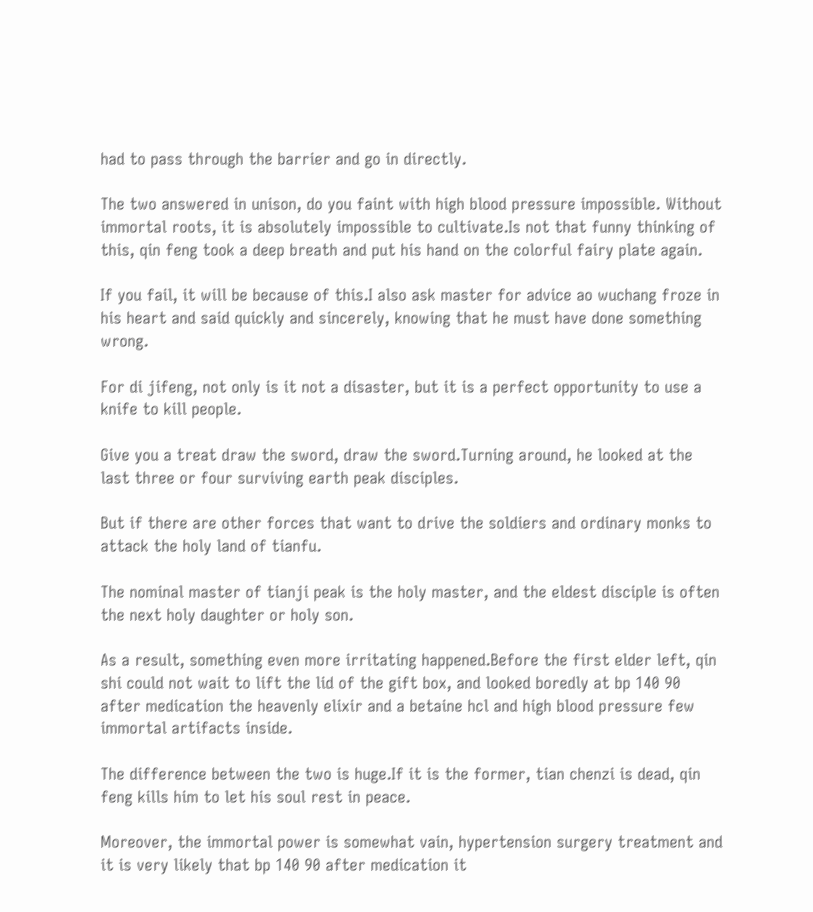had to pass through the barrier and go in directly.

The two answered in unison, do you faint with high blood pressure impossible. Without immortal roots, it is absolutely impossible to cultivate.Is not that funny thinking of this, qin feng took a deep breath and put his hand on the colorful fairy plate again.

If you fail, it will be because of this.I also ask master for advice ao wuchang froze in his heart and said quickly and sincerely, knowing that he must have done something wrong.

For di jifeng, not only is it not a disaster, but it is a perfect opportunity to use a knife to kill people.

Give you a treat draw the sword, draw the sword.Turning around, he looked at the last three or four surviving earth peak disciples.

But if there are other forces that want to drive the soldiers and ordinary monks to attack the holy land of tianfu.

The nominal master of tianji peak is the holy master, and the eldest disciple is often the next holy daughter or holy son.

As a result, something even more irritating happened.Before the first elder left, qin shi could not wait to lift the lid of the gift box, and looked boredly at bp 140 90 after medication the heavenly elixir and a betaine hcl and high blood pressure few immortal artifacts inside.

The difference between the two is huge.If it is the former, tian chenzi is dead, qin feng kills him to let his soul rest in peace.

Moreover, the immortal power is somewhat vain, hypertension surgery treatment and it is very likely that bp 140 90 after medication it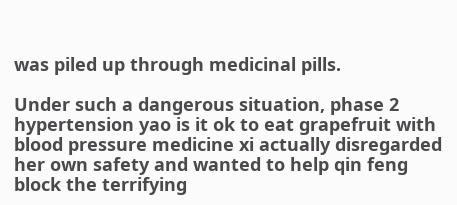was piled up through medicinal pills.

Under such a dangerous situation, phase 2 hypertension yao is it ok to eat grapefruit with blood pressure medicine xi actually disregarded her own safety and wanted to help qin feng block the terrifying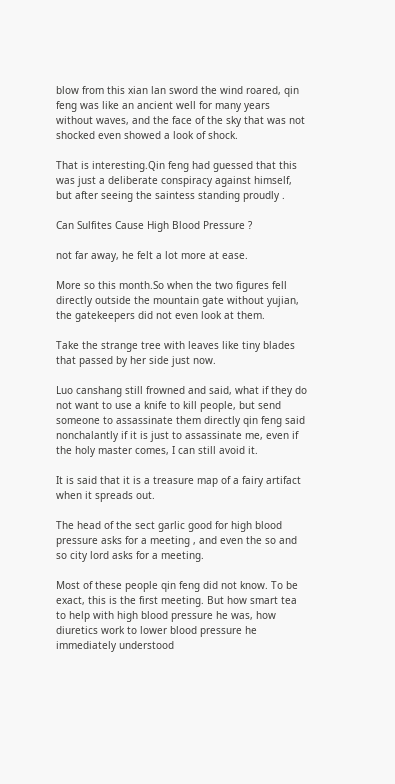blow from this xian lan sword the wind roared, qin feng was like an ancient well for many years without waves, and the face of the sky that was not shocked even showed a look of shock.

That is interesting.Qin feng had guessed that this was just a deliberate conspiracy against himself, but after seeing the saintess standing proudly .

Can Sulfites Cause High Blood Pressure ?

not far away, he felt a lot more at ease.

More so this month.So when the two figures fell directly outside the mountain gate without yujian, the gatekeepers did not even look at them.

Take the strange tree with leaves like tiny blades that passed by her side just now.

Luo canshang still frowned and said, what if they do not want to use a knife to kill people, but send someone to assassinate them directly qin feng said nonchalantly if it is just to assassinate me, even if the holy master comes, I can still avoid it.

It is said that it is a treasure map of a fairy artifact when it spreads out.

The head of the sect garlic good for high blood pressure asks for a meeting , and even the so and so city lord asks for a meeting.

Most of these people qin feng did not know. To be exact, this is the first meeting. But how smart tea to help with high blood pressure he was, how diuretics work to lower blood pressure he immediately understood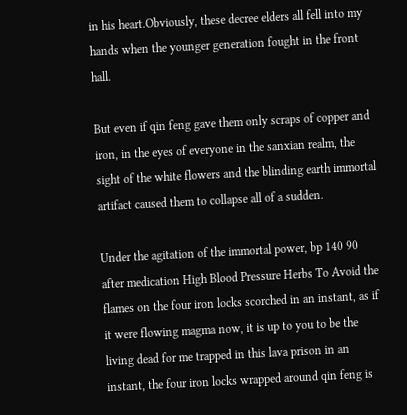in his heart.Obviously, these decree elders all fell into my hands when the younger generation fought in the front hall.

But even if qin feng gave them only scraps of copper and iron, in the eyes of everyone in the sanxian realm, the sight of the white flowers and the blinding earth immortal artifact caused them to collapse all of a sudden.

Under the agitation of the immortal power, bp 140 90 after medication High Blood Pressure Herbs To Avoid the flames on the four iron locks scorched in an instant, as if it were flowing magma now, it is up to you to be the living dead for me trapped in this lava prison in an instant, the four iron locks wrapped around qin feng is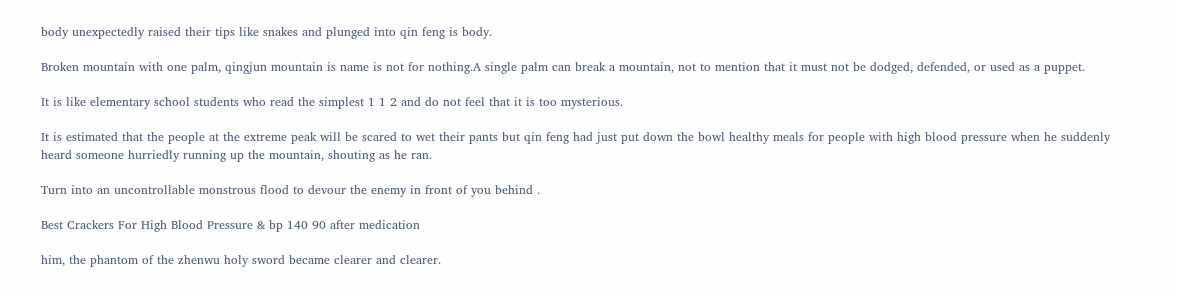body unexpectedly raised their tips like snakes and plunged into qin feng is body.

Broken mountain with one palm, qingjun mountain is name is not for nothing.A single palm can break a mountain, not to mention that it must not be dodged, defended, or used as a puppet.

It is like elementary school students who read the simplest 1 1 2 and do not feel that it is too mysterious.

It is estimated that the people at the extreme peak will be scared to wet their pants but qin feng had just put down the bowl healthy meals for people with high blood pressure when he suddenly heard someone hurriedly running up the mountain, shouting as he ran.

Turn into an uncontrollable monstrous flood to devour the enemy in front of you behind .

Best Crackers For High Blood Pressure & bp 140 90 after medication

him, the phantom of the zhenwu holy sword became clearer and clearer.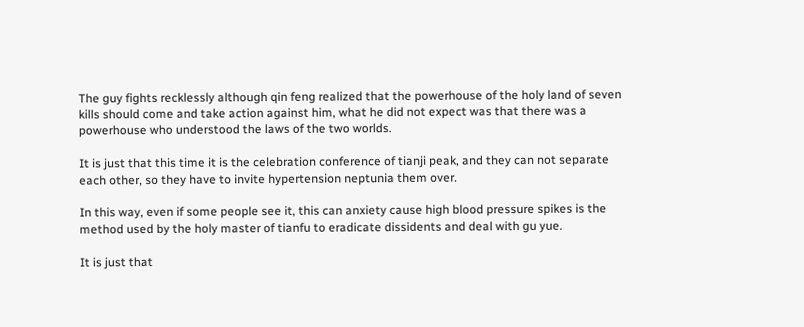The guy fights recklessly although qin feng realized that the powerhouse of the holy land of seven kills should come and take action against him, what he did not expect was that there was a powerhouse who understood the laws of the two worlds.

It is just that this time it is the celebration conference of tianji peak, and they can not separate each other, so they have to invite hypertension neptunia them over.

In this way, even if some people see it, this can anxiety cause high blood pressure spikes is the method used by the holy master of tianfu to eradicate dissidents and deal with gu yue.

It is just that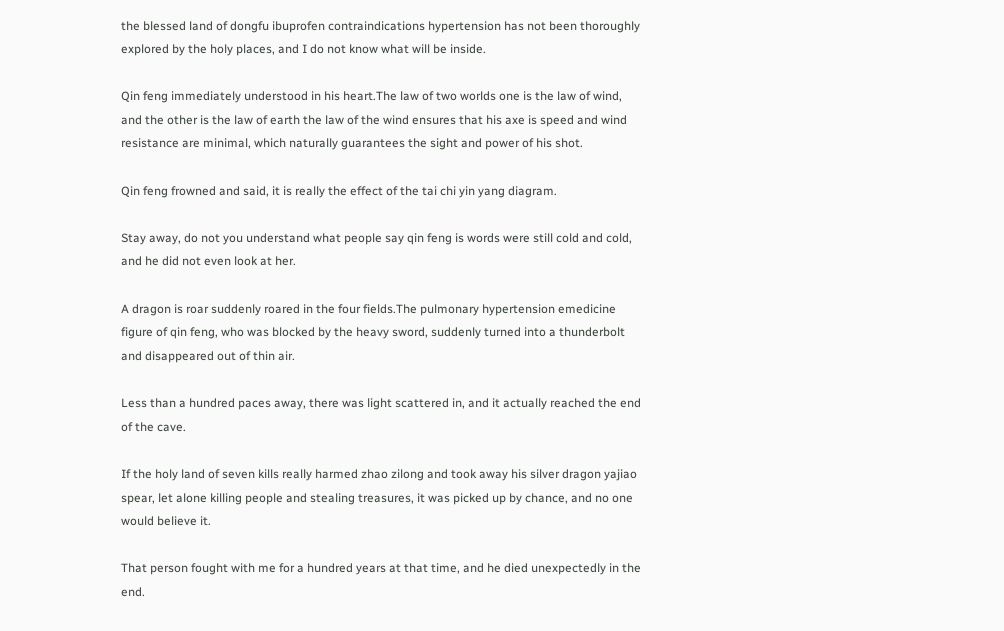the blessed land of dongfu ibuprofen contraindications hypertension has not been thoroughly explored by the holy places, and I do not know what will be inside.

Qin feng immediately understood in his heart.The law of two worlds one is the law of wind, and the other is the law of earth the law of the wind ensures that his axe is speed and wind resistance are minimal, which naturally guarantees the sight and power of his shot.

Qin feng frowned and said, it is really the effect of the tai chi yin yang diagram.

Stay away, do not you understand what people say qin feng is words were still cold and cold, and he did not even look at her.

A dragon is roar suddenly roared in the four fields.The pulmonary hypertension emedicine figure of qin feng, who was blocked by the heavy sword, suddenly turned into a thunderbolt and disappeared out of thin air.

Less than a hundred paces away, there was light scattered in, and it actually reached the end of the cave.

If the holy land of seven kills really harmed zhao zilong and took away his silver dragon yajiao spear, let alone killing people and stealing treasures, it was picked up by chance, and no one would believe it.

That person fought with me for a hundred years at that time, and he died unexpectedly in the end.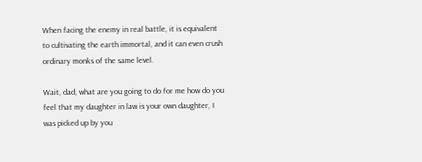When facing the enemy in real battle, it is equivalent to cultivating the earth immortal, and it can even crush ordinary monks of the same level.

Wait, dad, what are you going to do for me how do you feel that my daughter in law is your own daughter, I was picked up by you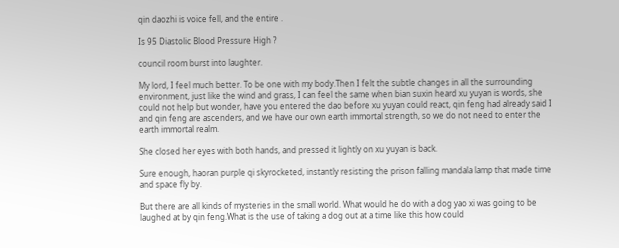qin daozhi is voice fell, and the entire .

Is 95 Diastolic Blood Pressure High ?

council room burst into laughter.

My lord, I feel much better. To be one with my body.Then I felt the subtle changes in all the surrounding environment, just like the wind and grass, I can feel the same when bian suxin heard xu yuyan is words, she could not help but wonder, have you entered the dao before xu yuyan could react, qin feng had already said I and qin feng are ascenders, and we have our own earth immortal strength, so we do not need to enter the earth immortal realm.

She closed her eyes with both hands, and pressed it lightly on xu yuyan is back.

Sure enough, haoran purple qi skyrocketed, instantly resisting the prison falling mandala lamp that made time and space fly by.

But there are all kinds of mysteries in the small world. What would he do with a dog yao xi was going to be laughed at by qin feng.What is the use of taking a dog out at a time like this how could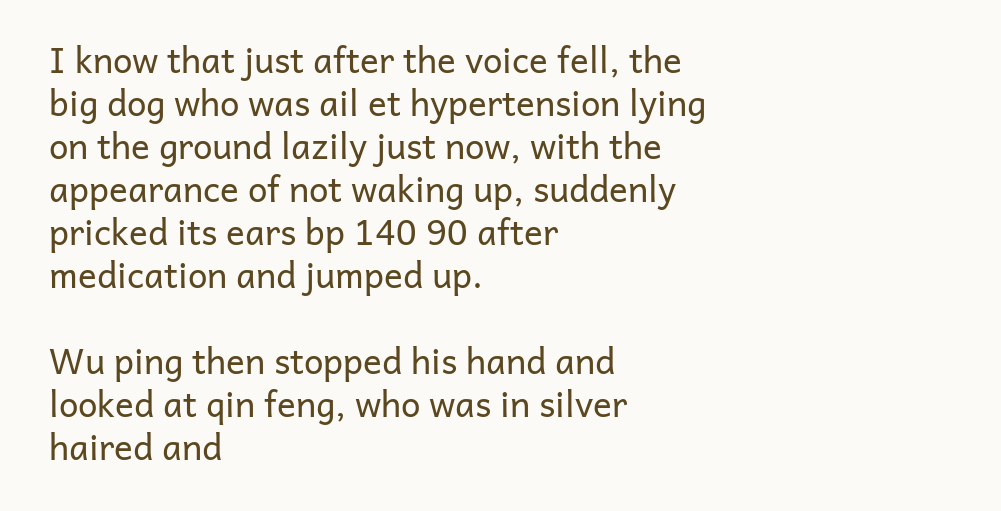I know that just after the voice fell, the big dog who was ail et hypertension lying on the ground lazily just now, with the appearance of not waking up, suddenly pricked its ears bp 140 90 after medication and jumped up.

Wu ping then stopped his hand and looked at qin feng, who was in silver haired and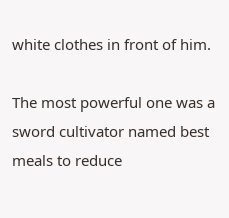white clothes in front of him.

The most powerful one was a sword cultivator named best meals to reduce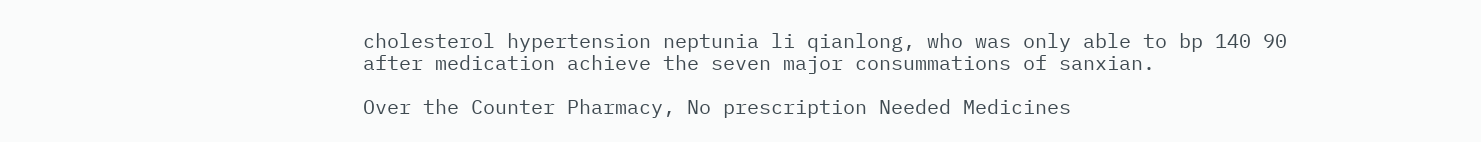cholesterol hypertension neptunia li qianlong, who was only able to bp 140 90 after medication achieve the seven major consummations of sanxian.

Over the Counter Pharmacy, No prescription Needed Medicines